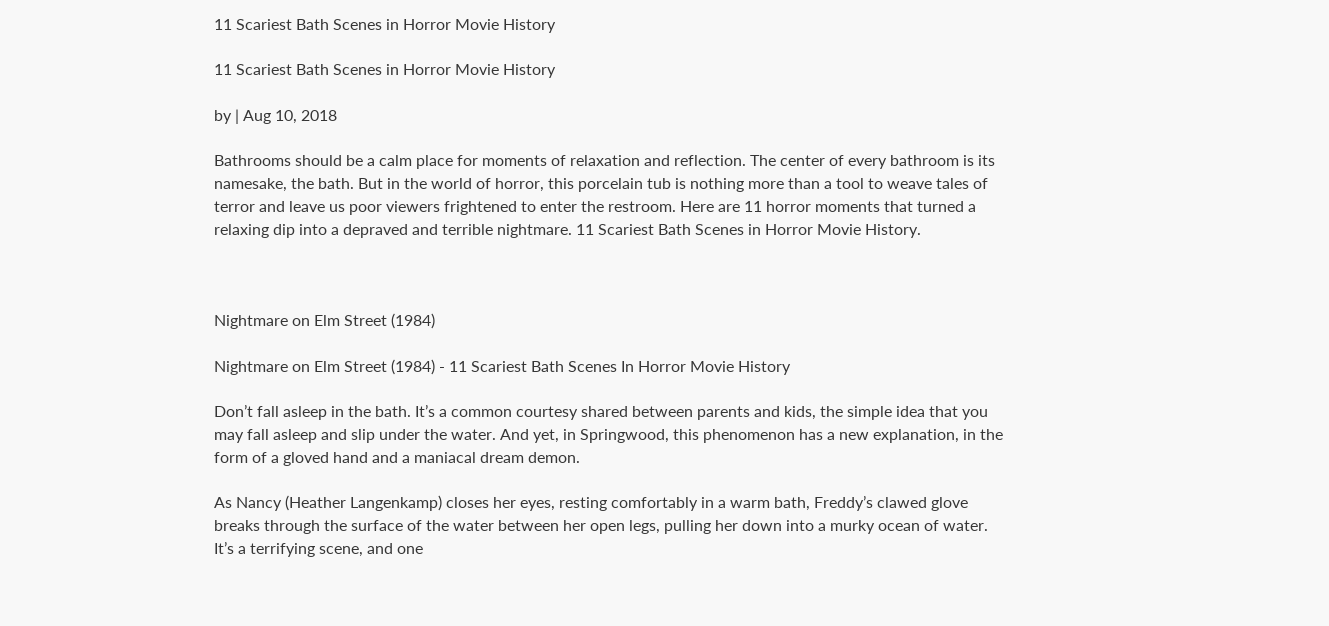11 Scariest Bath Scenes in Horror Movie History

11 Scariest Bath Scenes in Horror Movie History

by | Aug 10, 2018

Bathrooms should be a calm place for moments of relaxation and reflection. The center of every bathroom is its namesake, the bath. But in the world of horror, this porcelain tub is nothing more than a tool to weave tales of terror and leave us poor viewers frightened to enter the restroom. Here are 11 horror moments that turned a relaxing dip into a depraved and terrible nightmare. 11 Scariest Bath Scenes in Horror Movie History.



Nightmare on Elm Street (1984)

Nightmare on Elm Street (1984) - 11 Scariest Bath Scenes In Horror Movie History

Don’t fall asleep in the bath. It’s a common courtesy shared between parents and kids, the simple idea that you may fall asleep and slip under the water. And yet, in Springwood, this phenomenon has a new explanation, in the form of a gloved hand and a maniacal dream demon.

As Nancy (Heather Langenkamp) closes her eyes, resting comfortably in a warm bath, Freddy’s clawed glove breaks through the surface of the water between her open legs, pulling her down into a murky ocean of water. It’s a terrifying scene, and one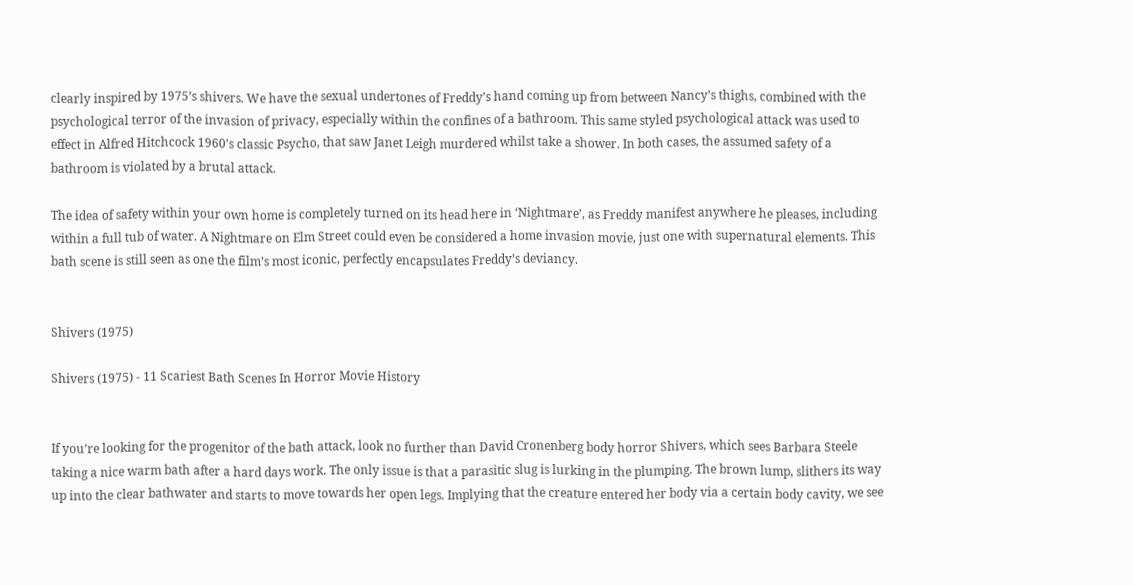clearly inspired by 1975’s shivers. We have the sexual undertones of Freddy’s hand coming up from between Nancy’s thighs, combined with the psychological terror of the invasion of privacy, especially within the confines of a bathroom. This same styled psychological attack was used to effect in Alfred Hitchcock 1960’s classic Psycho, that saw Janet Leigh murdered whilst take a shower. In both cases, the assumed safety of a bathroom is violated by a brutal attack.

The idea of safety within your own home is completely turned on its head here in ‘Nightmare’, as Freddy manifest anywhere he pleases, including within a full tub of water. A Nightmare on Elm Street could even be considered a home invasion movie, just one with supernatural elements. This bath scene is still seen as one the film’s most iconic, perfectly encapsulates Freddy’s deviancy.


Shivers (1975)

Shivers (1975) - 11 Scariest Bath Scenes In Horror Movie History


If you’re looking for the progenitor of the bath attack, look no further than David Cronenberg body horror Shivers, which sees Barbara Steele taking a nice warm bath after a hard days work. The only issue is that a parasitic slug is lurking in the plumping. The brown lump, slithers its way up into the clear bathwater and starts to move towards her open legs. Implying that the creature entered her body via a certain body cavity, we see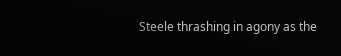Steele thrashing in agony as the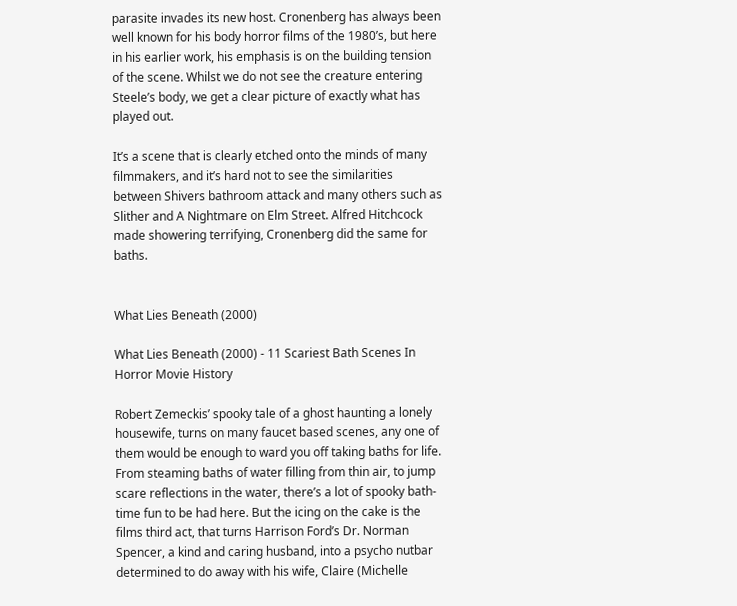parasite invades its new host. Cronenberg has always been well known for his body horror films of the 1980’s, but here in his earlier work, his emphasis is on the building tension of the scene. Whilst we do not see the creature entering Steele’s body, we get a clear picture of exactly what has played out.

It’s a scene that is clearly etched onto the minds of many filmmakers, and it’s hard not to see the similarities between Shivers bathroom attack and many others such as Slither and A Nightmare on Elm Street. Alfred Hitchcock made showering terrifying, Cronenberg did the same for baths.


What Lies Beneath (2000)

What Lies Beneath (2000) - 11 Scariest Bath Scenes In Horror Movie History

Robert Zemeckis’ spooky tale of a ghost haunting a lonely housewife, turns on many faucet based scenes, any one of them would be enough to ward you off taking baths for life. From steaming baths of water filling from thin air, to jump scare reflections in the water, there’s a lot of spooky bath-time fun to be had here. But the icing on the cake is the films third act, that turns Harrison Ford’s Dr. Norman Spencer, a kind and caring husband, into a psycho nutbar determined to do away with his wife, Claire (Michelle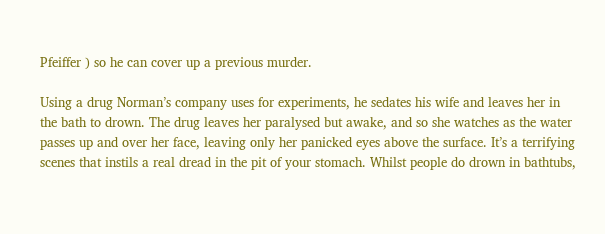Pfeiffer ) so he can cover up a previous murder.

Using a drug Norman’s company uses for experiments, he sedates his wife and leaves her in the bath to drown. The drug leaves her paralysed but awake, and so she watches as the water passes up and over her face, leaving only her panicked eyes above the surface. It’s a terrifying scenes that instils a real dread in the pit of your stomach. Whilst people do drown in bathtubs,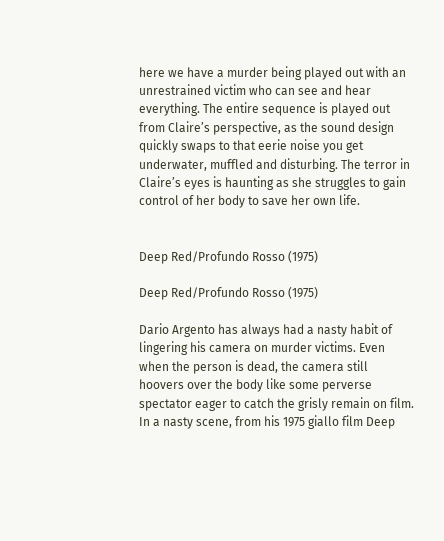here we have a murder being played out with an unrestrained victim who can see and hear everything. The entire sequence is played out from Claire’s perspective, as the sound design quickly swaps to that eerie noise you get underwater, muffled and disturbing. The terror in Claire’s eyes is haunting as she struggles to gain control of her body to save her own life.


Deep Red/Profundo Rosso (1975)

Deep Red/Profundo Rosso (1975)

Dario Argento has always had a nasty habit of lingering his camera on murder victims. Even when the person is dead, the camera still hoovers over the body like some perverse spectator eager to catch the grisly remain on film. In a nasty scene, from his 1975 giallo film Deep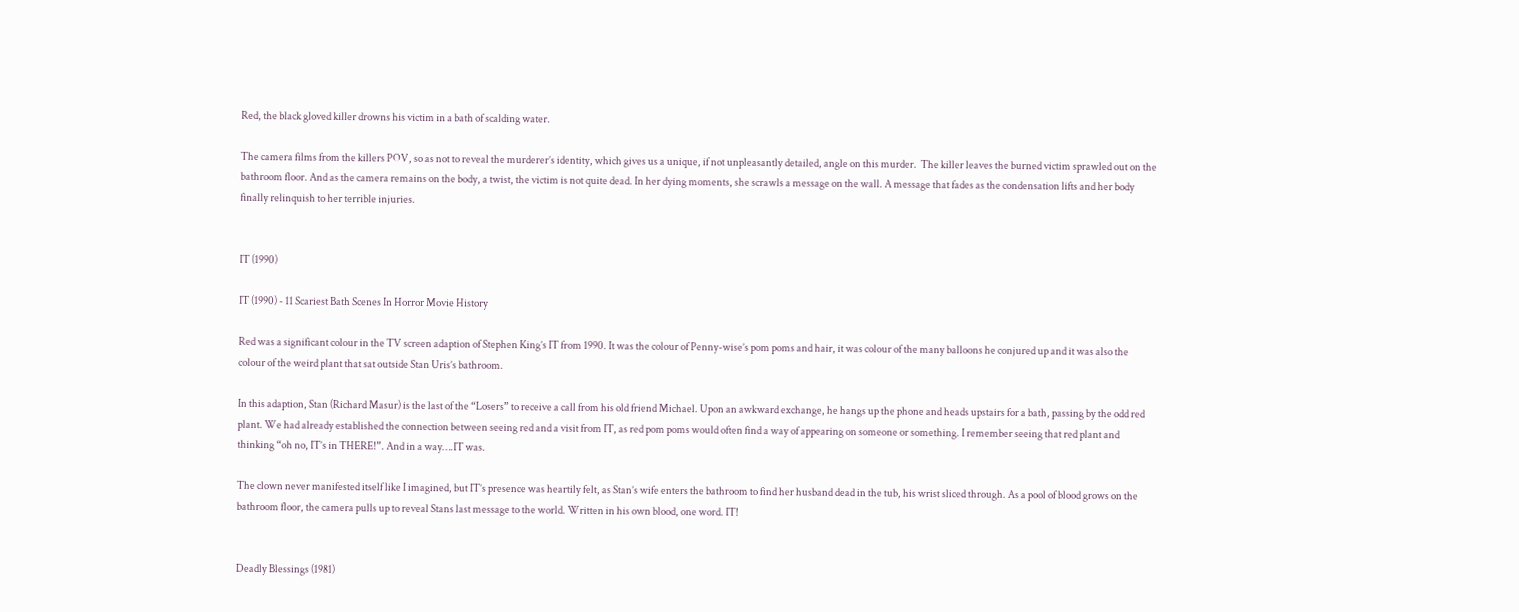Red, the black gloved killer drowns his victim in a bath of scalding water.

The camera films from the killers POV, so as not to reveal the murderer’s identity, which gives us a unique, if not unpleasantly detailed, angle on this murder.  The killer leaves the burned victim sprawled out on the bathroom floor. And as the camera remains on the body, a twist, the victim is not quite dead. In her dying moments, she scrawls a message on the wall. A message that fades as the condensation lifts and her body finally relinquish to her terrible injuries.


IT (1990)

IT (1990) - 11 Scariest Bath Scenes In Horror Movie History

Red was a significant colour in the TV screen adaption of Stephen King’s IT from 1990. It was the colour of Penny-wise’s pom poms and hair, it was colour of the many balloons he conjured up and it was also the colour of the weird plant that sat outside Stan Uris’s bathroom.

In this adaption, Stan (Richard Masur) is the last of the “Losers” to receive a call from his old friend Michael. Upon an awkward exchange, he hangs up the phone and heads upstairs for a bath, passing by the odd red plant. We had already established the connection between seeing red and a visit from IT, as red pom poms would often find a way of appearing on someone or something. I remember seeing that red plant and thinking “oh no, IT’s in THERE!”. And in a way….IT was.

The clown never manifested itself like I imagined, but IT’s presence was heartily felt, as Stan’s wife enters the bathroom to find her husband dead in the tub, his wrist sliced through. As a pool of blood grows on the bathroom floor, the camera pulls up to reveal Stans last message to the world. Written in his own blood, one word. IT!


Deadly Blessings (1981)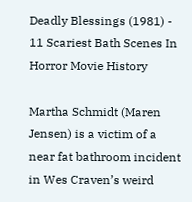Deadly Blessings (1981) - 11 Scariest Bath Scenes In Horror Movie History

Martha Schmidt (Maren Jensen) is a victim of a near fat bathroom incident in Wes Craven’s weird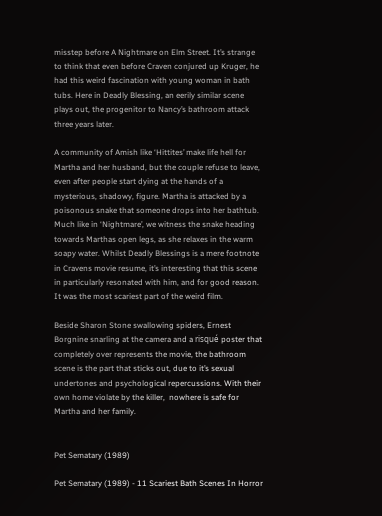misstep before A Nightmare on Elm Street. It’s strange to think that even before Craven conjured up Kruger, he had this weird fascination with young woman in bath tubs. Here in Deadly Blessing, an eerily similar scene plays out, the progenitor to Nancy’s bathroom attack three years later.

A community of Amish like ‘Hittites’ make life hell for Martha and her husband, but the couple refuse to leave, even after people start dying at the hands of a mysterious, shadowy, figure. Martha is attacked by a poisonous snake that someone drops into her bathtub. Much like in ‘Nightmare’, we witness the snake heading towards Marthas open legs, as she relaxes in the warm soapy water. Whilst Deadly Blessings is a mere footnote in Cravens movie resume, it’s interesting that this scene in particularly resonated with him, and for good reason. It was the most scariest part of the weird film.

Beside Sharon Stone swallowing spiders, Ernest Borgnine snarling at the camera and a risqué poster that completely over represents the movie, the bathroom scene is the part that sticks out, due to it’s sexual undertones and psychological repercussions. With their own home violate by the killer,  nowhere is safe for Martha and her family.


Pet Sematary (1989)

Pet Sematary (1989) - 11 Scariest Bath Scenes In Horror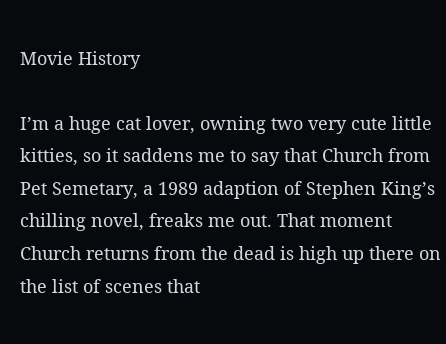Movie History

I’m a huge cat lover, owning two very cute little kitties, so it saddens me to say that Church from Pet Semetary, a 1989 adaption of Stephen King’s chilling novel, freaks me out. That moment Church returns from the dead is high up there on the list of scenes that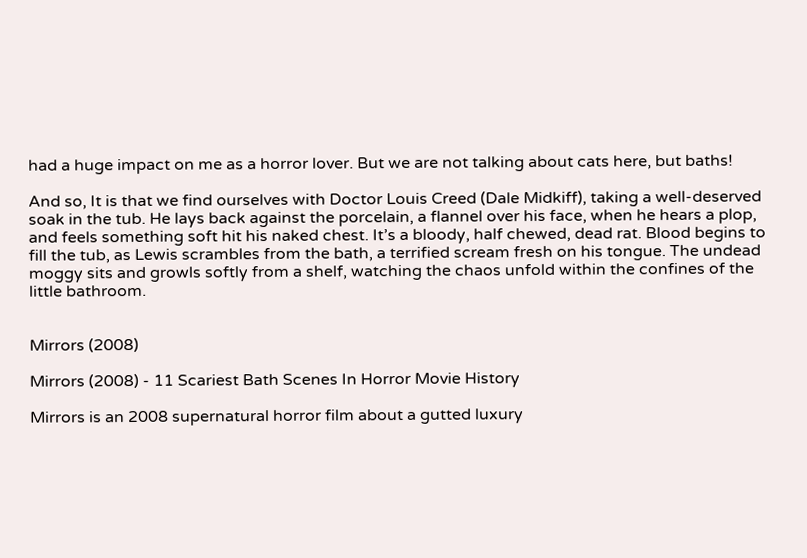had a huge impact on me as a horror lover. But we are not talking about cats here, but baths!

And so, It is that we find ourselves with Doctor Louis Creed (Dale Midkiff), taking a well-deserved soak in the tub. He lays back against the porcelain, a flannel over his face, when he hears a plop, and feels something soft hit his naked chest. It’s a bloody, half chewed, dead rat. Blood begins to fill the tub, as Lewis scrambles from the bath, a terrified scream fresh on his tongue. The undead moggy sits and growls softly from a shelf, watching the chaos unfold within the confines of the little bathroom.


Mirrors (2008)

Mirrors (2008) - 11 Scariest Bath Scenes In Horror Movie History

Mirrors is an 2008 supernatural horror film about a gutted luxury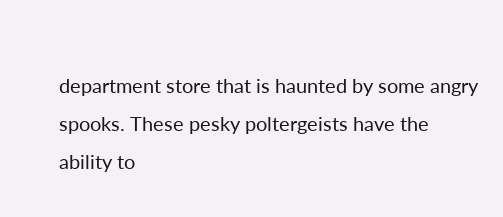department store that is haunted by some angry spooks. These pesky poltergeists have the ability to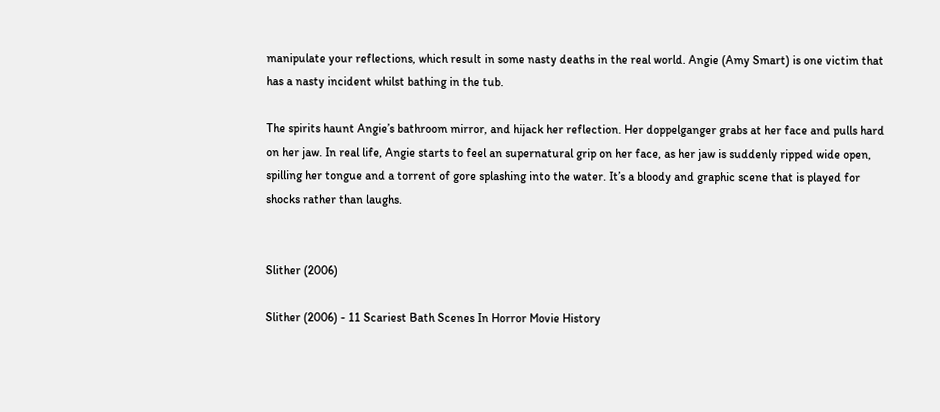manipulate your reflections, which result in some nasty deaths in the real world. Angie (Amy Smart) is one victim that has a nasty incident whilst bathing in the tub.

The spirits haunt Angie’s bathroom mirror, and hijack her reflection. Her doppelganger grabs at her face and pulls hard on her jaw. In real life, Angie starts to feel an supernatural grip on her face, as her jaw is suddenly ripped wide open, spilling her tongue and a torrent of gore splashing into the water. It’s a bloody and graphic scene that is played for shocks rather than laughs.


Slither (2006)

Slither (2006) - 11 Scariest Bath Scenes In Horror Movie History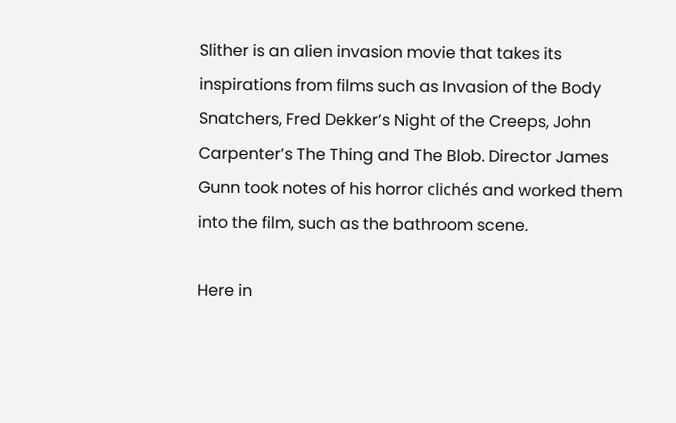Slither is an alien invasion movie that takes its inspirations from films such as Invasion of the Body Snatchers, Fred Dekker’s Night of the Creeps, John Carpenter’s The Thing and The Blob. Director James Gunn took notes of his horror clichés and worked them into the film, such as the bathroom scene.

Here in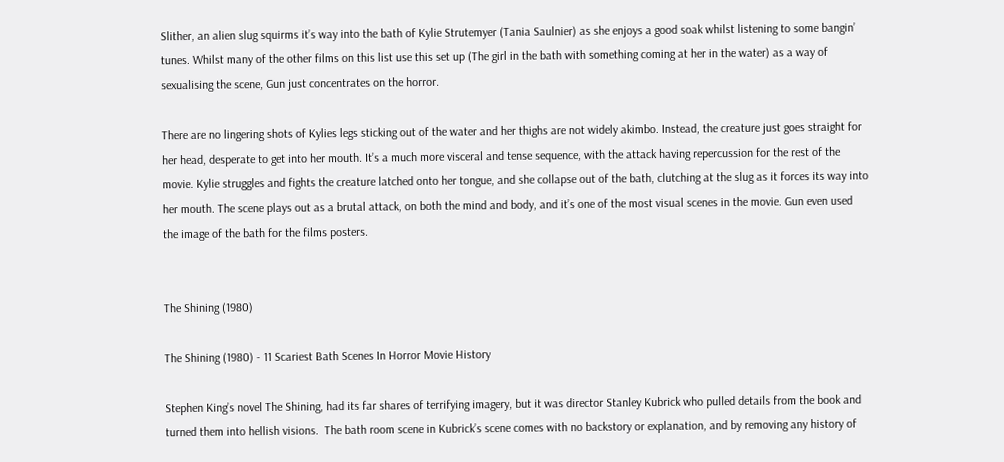Slither, an alien slug squirms it’s way into the bath of Kylie Strutemyer (Tania Saulnier) as she enjoys a good soak whilst listening to some bangin’ tunes. Whilst many of the other films on this list use this set up (The girl in the bath with something coming at her in the water) as a way of sexualising the scene, Gun just concentrates on the horror.

There are no lingering shots of Kylies legs sticking out of the water and her thighs are not widely akimbo. Instead, the creature just goes straight for her head, desperate to get into her mouth. It’s a much more visceral and tense sequence, with the attack having repercussion for the rest of the movie. Kylie struggles and fights the creature latched onto her tongue, and she collapse out of the bath, clutching at the slug as it forces its way into her mouth. The scene plays out as a brutal attack, on both the mind and body, and it’s one of the most visual scenes in the movie. Gun even used the image of the bath for the films posters.


The Shining (1980)

The Shining (1980) - 11 Scariest Bath Scenes In Horror Movie History

Stephen King’s novel The Shining, had its far shares of terrifying imagery, but it was director Stanley Kubrick who pulled details from the book and turned them into hellish visions.  The bath room scene in Kubrick’s scene comes with no backstory or explanation, and by removing any history of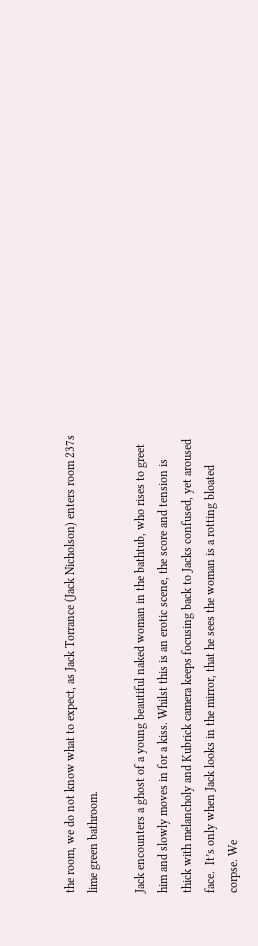the room, we do not know what to expect, as Jack Torrance (Jack Nicholson) enters room 237s lime green bathroom.

Jack encounters a ghost of a young beautiful naked woman in the bathtub, who rises to greet him and slowly moves in for a kiss. Whilst this is an erotic scene, the score and tension is thick with melancholy and Kubrick camera keeps focusing back to Jacks confused, yet aroused face.  It’s only when Jack looks in the mirror, that he sees the woman is a rotting bloated corpse. We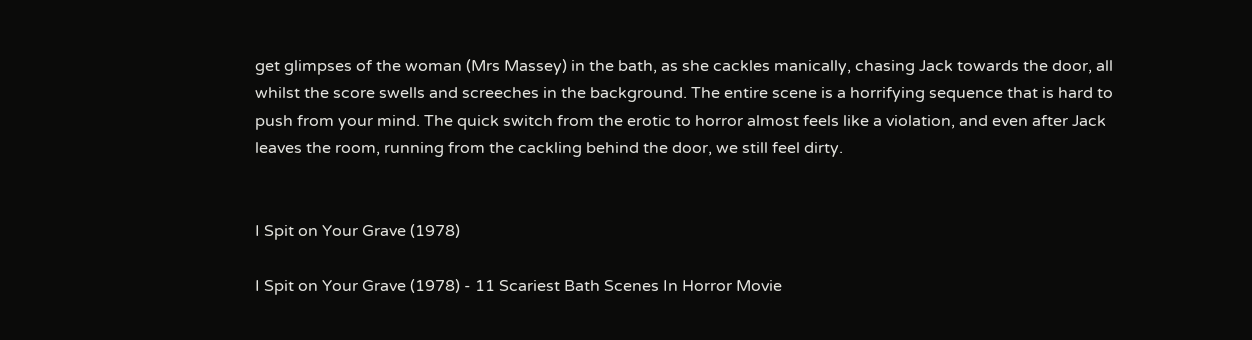get glimpses of the woman (Mrs Massey) in the bath, as she cackles manically, chasing Jack towards the door, all whilst the score swells and screeches in the background. The entire scene is a horrifying sequence that is hard to push from your mind. The quick switch from the erotic to horror almost feels like a violation, and even after Jack leaves the room, running from the cackling behind the door, we still feel dirty.


I Spit on Your Grave (1978)

I Spit on Your Grave (1978) - 11 Scariest Bath Scenes In Horror Movie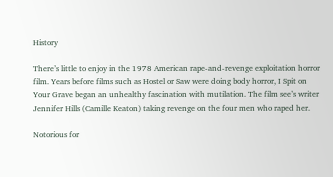History

There’s little to enjoy in the 1978 American rape-and-revenge exploitation horror film. Years before films such as Hostel or Saw were doing body horror, I Spit on Your Grave began an unhealthy fascination with mutilation. The film see’s writer Jennifer Hills (Camille Keaton) taking revenge on the four men who raped her.

Notorious for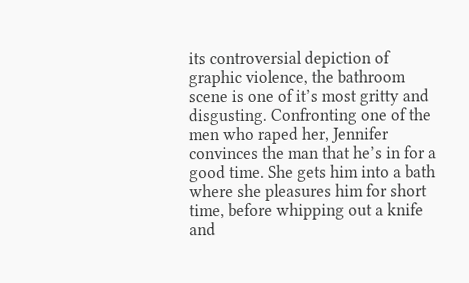its controversial depiction of graphic violence, the bathroom scene is one of it’s most gritty and disgusting. Confronting one of the men who raped her, Jennifer convinces the man that he’s in for a good time. She gets him into a bath where she pleasures him for short time, before whipping out a knife and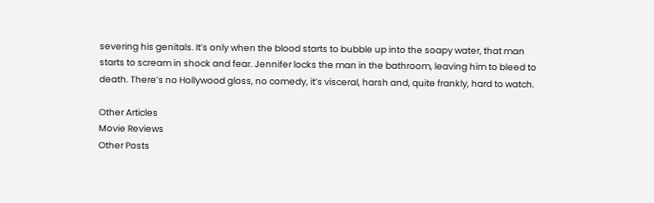severing his genitals. It’s only when the blood starts to bubble up into the soapy water, that man starts to scream in shock and fear. Jennifer locks the man in the bathroom, leaving him to bleed to death. There’s no Hollywood gloss, no comedy, it’s visceral, harsh and, quite frankly, hard to watch.

Other Articles
Movie Reviews
Other Posts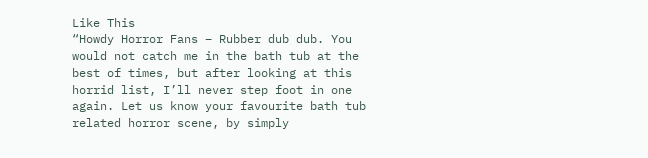Like This
“Howdy Horror Fans – Rubber dub dub. You would not catch me in the bath tub at the best of times, but after looking at this horrid list, I’ll never step foot in one again. Let us know your favourite bath tub related horror scene, by simply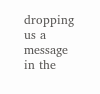dropping us a message in the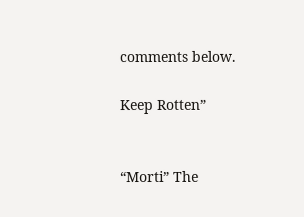comments below.

Keep Rotten”


“Morti” The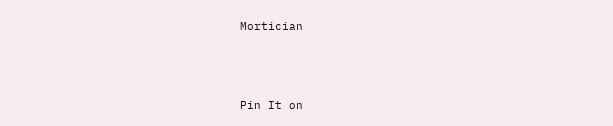Mortician



Pin It on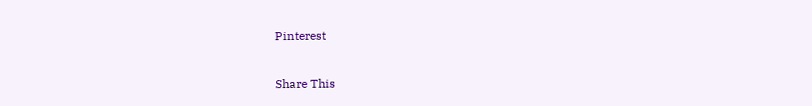Pinterest

Share This